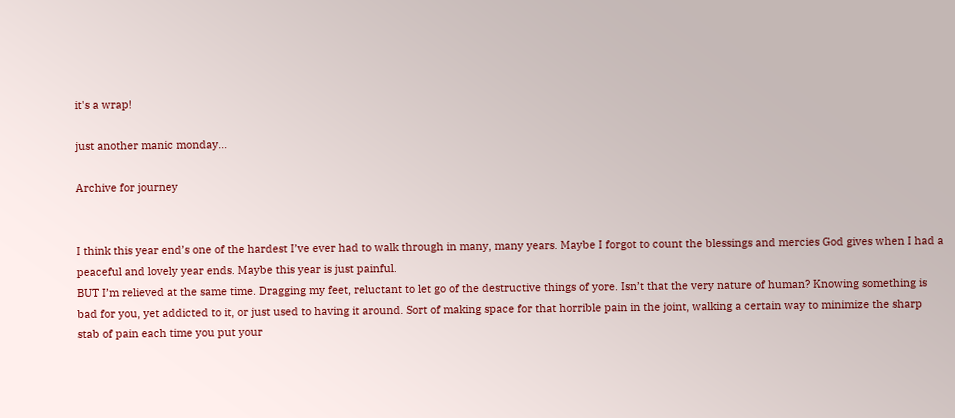it's a wrap!

just another manic monday…

Archive for journey


I think this year end’s one of the hardest I’ve ever had to walk through in many, many years. Maybe I forgot to count the blessings and mercies God gives when I had a peaceful and lovely year ends. Maybe this year is just painful.
BUT I’m relieved at the same time. Dragging my feet, reluctant to let go of the destructive things of yore. Isn’t that the very nature of human? Knowing something is bad for you, yet addicted to it, or just used to having it around. Sort of making space for that horrible pain in the joint, walking a certain way to minimize the sharp stab of pain each time you put your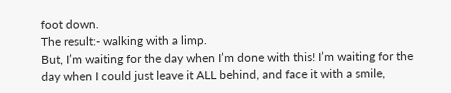foot down.
The result:- walking with a limp.
But, I’m waiting for the day when I’m done with this! I’m waiting for the day when I could just leave it ALL behind, and face it with a smile,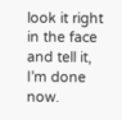look it right in the face and tell it, I’m done now.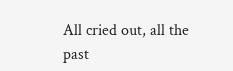All cried out, all the past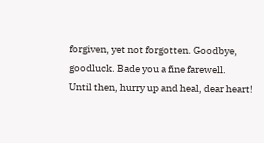forgiven, yet not forgotten. Goodbye, goodluck. Bade you a fine farewell.
Until then, hurry up and heal, dear heart!